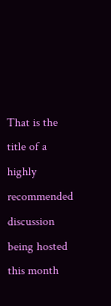That is the title of a highly recommended discussion being hosted this month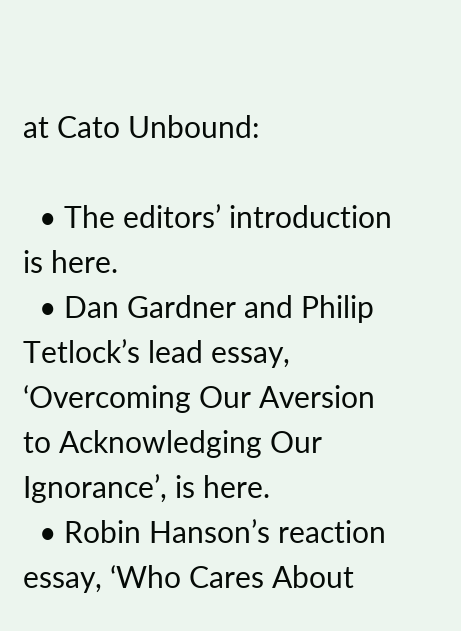at Cato Unbound:

  • The editors’ introduction is here.
  • Dan Gardner and Philip Tetlock’s lead essay, ‘Overcoming Our Aversion to Acknowledging Our Ignorance’, is here.
  • Robin Hanson’s reaction essay, ‘Who Cares About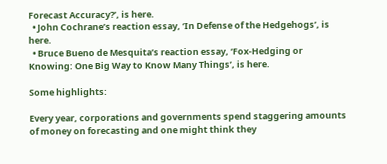Forecast Accuracy?’, is here.
  • John Cochrane’s reaction essay, ‘In Defense of the Hedgehogs’, is here.
  • Bruce Bueno de Mesquita’s reaction essay, ‘Fox-Hedging or Knowing: One Big Way to Know Many Things’, is here.

Some highlights:

Every year, corporations and governments spend staggering amounts of money on forecasting and one might think they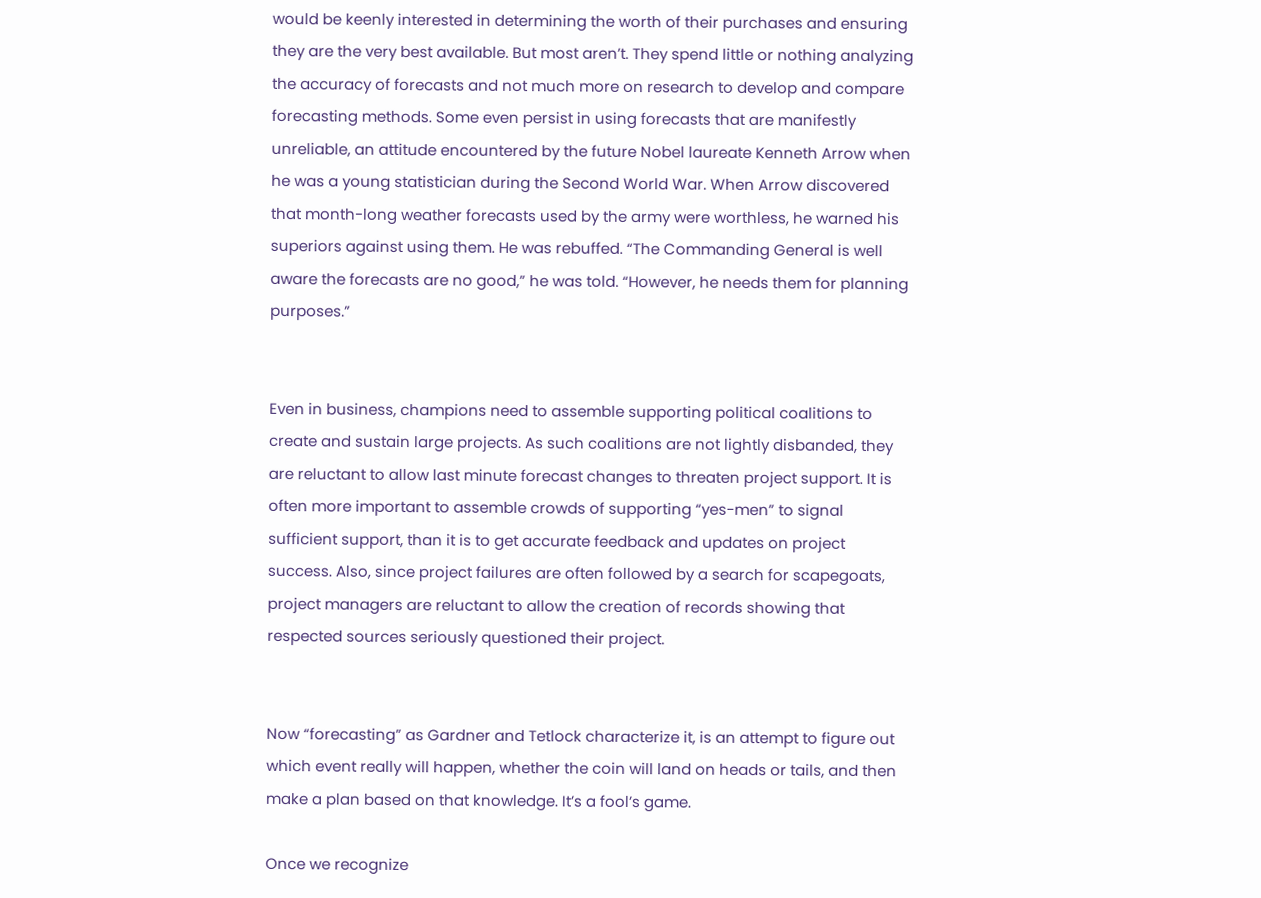would be keenly interested in determining the worth of their purchases and ensuring they are the very best available. But most aren’t. They spend little or nothing analyzing the accuracy of forecasts and not much more on research to develop and compare forecasting methods. Some even persist in using forecasts that are manifestly unreliable, an attitude encountered by the future Nobel laureate Kenneth Arrow when he was a young statistician during the Second World War. When Arrow discovered that month-long weather forecasts used by the army were worthless, he warned his superiors against using them. He was rebuffed. “The Commanding General is well aware the forecasts are no good,” he was told. “However, he needs them for planning purposes.”


Even in business, champions need to assemble supporting political coalitions to create and sustain large projects. As such coalitions are not lightly disbanded, they are reluctant to allow last minute forecast changes to threaten project support. It is often more important to assemble crowds of supporting “yes-men” to signal sufficient support, than it is to get accurate feedback and updates on project success. Also, since project failures are often followed by a search for scapegoats, project managers are reluctant to allow the creation of records showing that respected sources seriously questioned their project.


Now “forecasting” as Gardner and Tetlock characterize it, is an attempt to figure out which event really will happen, whether the coin will land on heads or tails, and then make a plan based on that knowledge. It’s a fool’s game.

Once we recognize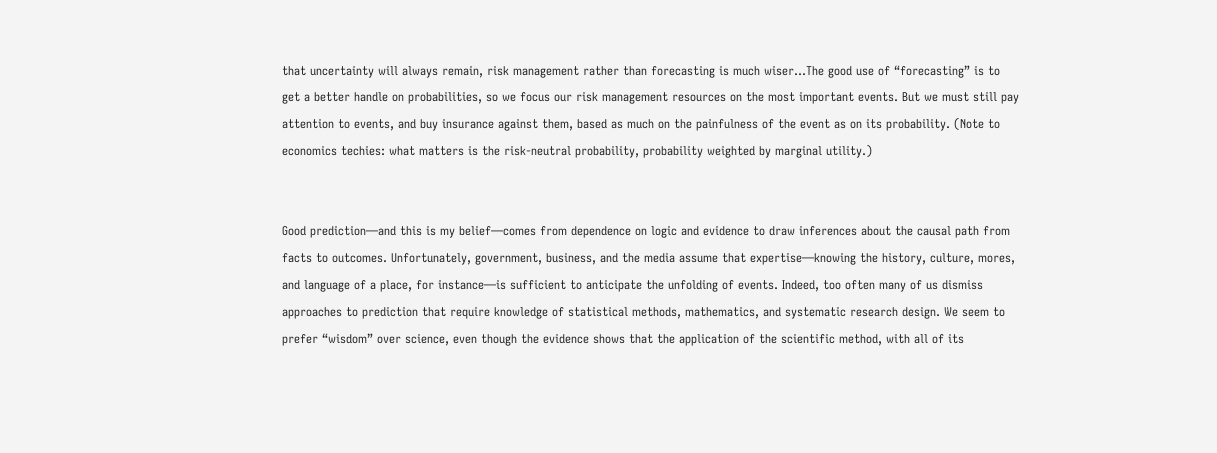that uncertainty will always remain, risk management rather than forecasting is much wiser…The good use of “forecasting” is to get a better handle on probabilities, so we focus our risk management resources on the most important events. But we must still pay attention to events, and buy insurance against them, based as much on the painfulness of the event as on its probability. (Note to economics techies: what matters is the risk-neutral probability, probability weighted by marginal utility.)


Good prediction—and this is my belief—comes from dependence on logic and evidence to draw inferences about the causal path from facts to outcomes. Unfortunately, government, business, and the media assume that expertise—knowing the history, culture, mores, and language of a place, for instance—is sufficient to anticipate the unfolding of events. Indeed, too often many of us dismiss approaches to prediction that require knowledge of statistical methods, mathematics, and systematic research design. We seem to prefer “wisdom” over science, even though the evidence shows that the application of the scientific method, with all of its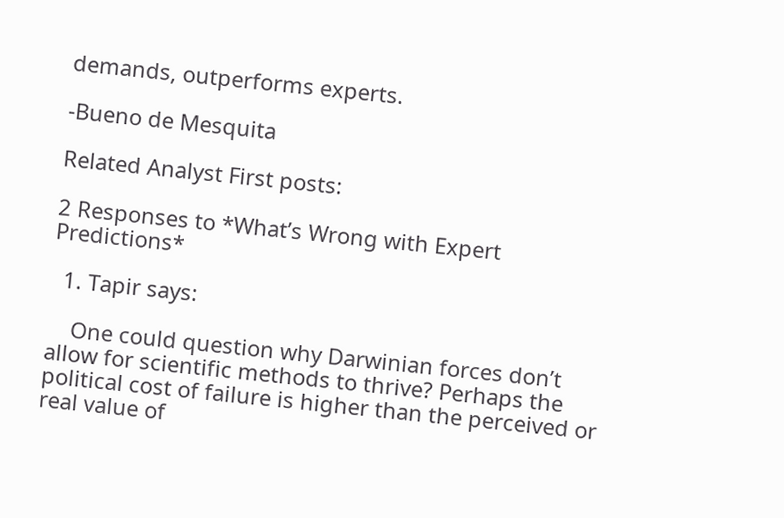demands, outperforms experts.

-Bueno de Mesquita

Related Analyst First posts:

2 Responses to *What’s Wrong with Expert Predictions*

  1. Tapir says:

    One could question why Darwinian forces don’t allow for scientific methods to thrive? Perhaps the political cost of failure is higher than the perceived or real value of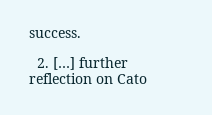success.

  2. […] further reflection on Cato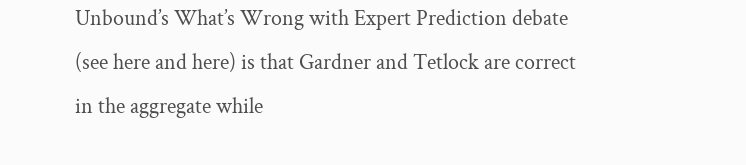Unbound’s What’s Wrong with Expert Prediction debate (see here and here) is that Gardner and Tetlock are correct in the aggregate while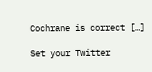Cochrane is correct […]

Set your Twitter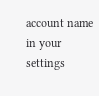account name in your settings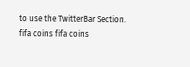to use the TwitterBar Section.
fifa coins fifa coins